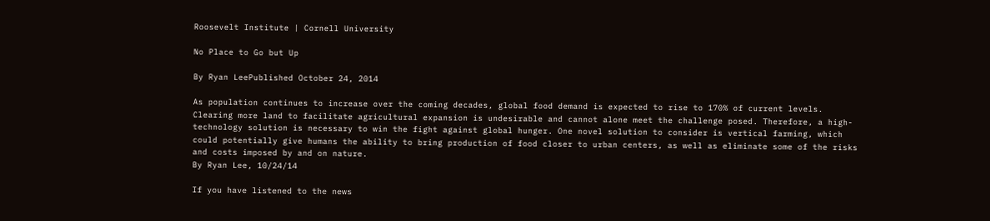Roosevelt Institute | Cornell University

No Place to Go but Up

By Ryan LeePublished October 24, 2014

As population continues to increase over the coming decades, global food demand is expected to rise to 170% of current levels. Clearing more land to facilitate agricultural expansion is undesirable and cannot alone meet the challenge posed. Therefore, a high-technology solution is necessary to win the fight against global hunger. One novel solution to consider is vertical farming, which could potentially give humans the ability to bring production of food closer to urban centers, as well as eliminate some of the risks and costs imposed by and on nature.
By Ryan Lee, 10/24/14

If you have listened to the news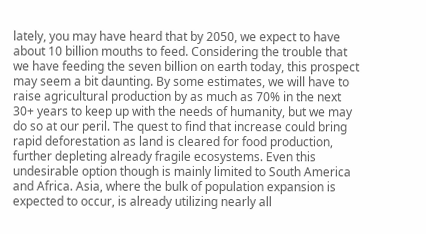lately, you may have heard that by 2050, we expect to have about 10 billion mouths to feed. Considering the trouble that we have feeding the seven billion on earth today, this prospect may seem a bit daunting. By some estimates, we will have to raise agricultural production by as much as 70% in the next 30+ years to keep up with the needs of humanity, but we may do so at our peril. The quest to find that increase could bring rapid deforestation as land is cleared for food production, further depleting already fragile ecosystems. Even this undesirable option though is mainly limited to South America and Africa. Asia, where the bulk of population expansion is expected to occur, is already utilizing nearly all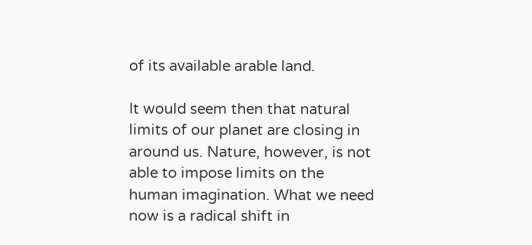of its available arable land.

It would seem then that natural limits of our planet are closing in around us. Nature, however, is not able to impose limits on the human imagination. What we need now is a radical shift in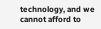technology, and we cannot afford to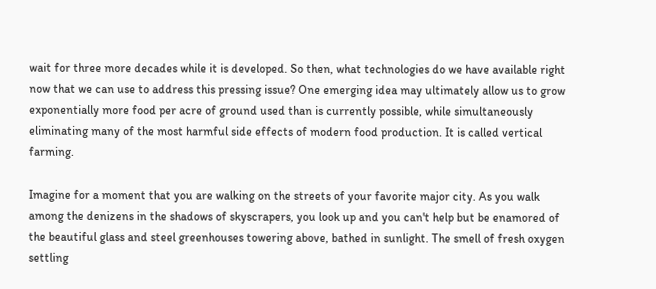wait for three more decades while it is developed. So then, what technologies do we have available right now that we can use to address this pressing issue? One emerging idea may ultimately allow us to grow exponentially more food per acre of ground used than is currently possible, while simultaneously eliminating many of the most harmful side effects of modern food production. It is called vertical farming.

Imagine for a moment that you are walking on the streets of your favorite major city. As you walk among the denizens in the shadows of skyscrapers, you look up and you can't help but be enamored of the beautiful glass and steel greenhouses towering above, bathed in sunlight. The smell of fresh oxygen settling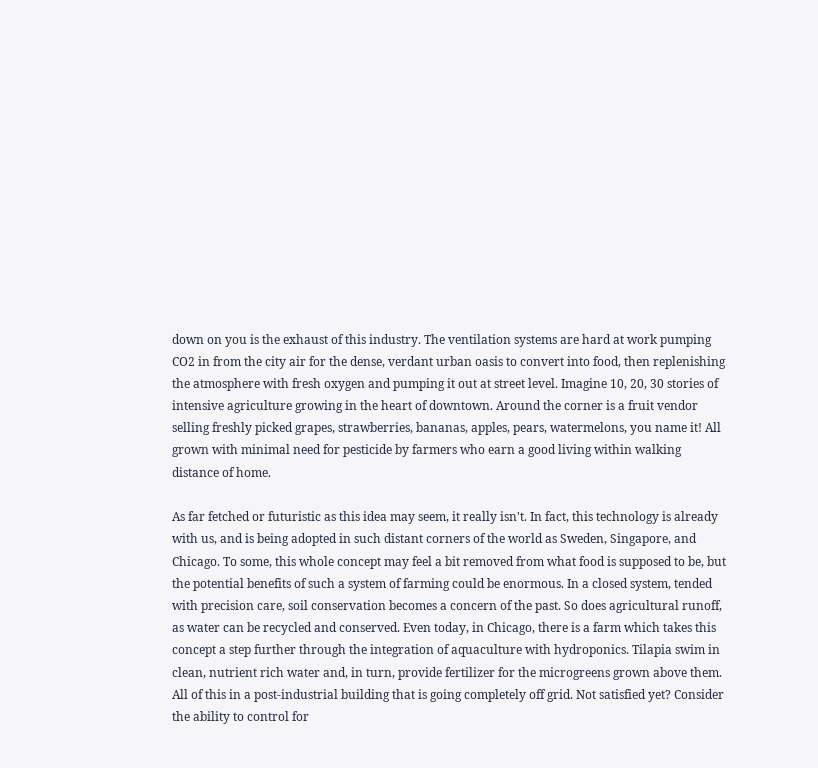down on you is the exhaust of this industry. The ventilation systems are hard at work pumping CO2 in from the city air for the dense, verdant urban oasis to convert into food, then replenishing the atmosphere with fresh oxygen and pumping it out at street level. Imagine 10, 20, 30 stories of intensive agriculture growing in the heart of downtown. Around the corner is a fruit vendor selling freshly picked grapes, strawberries, bananas, apples, pears, watermelons, you name it! All grown with minimal need for pesticide by farmers who earn a good living within walking distance of home.

As far fetched or futuristic as this idea may seem, it really isn't. In fact, this technology is already with us, and is being adopted in such distant corners of the world as Sweden, Singapore, and Chicago. To some, this whole concept may feel a bit removed from what food is supposed to be, but the potential benefits of such a system of farming could be enormous. In a closed system, tended with precision care, soil conservation becomes a concern of the past. So does agricultural runoff, as water can be recycled and conserved. Even today, in Chicago, there is a farm which takes this concept a step further through the integration of aquaculture with hydroponics. Tilapia swim in clean, nutrient rich water and, in turn, provide fertilizer for the microgreens grown above them. All of this in a post-industrial building that is going completely off grid. Not satisfied yet? Consider the ability to control for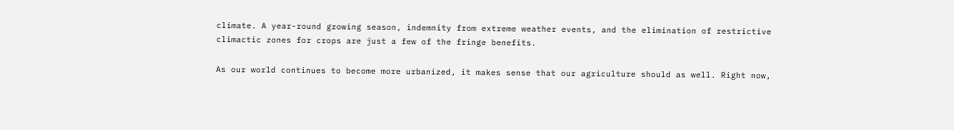climate. A year-round growing season, indemnity from extreme weather events, and the elimination of restrictive climactic zones for crops are just a few of the fringe benefits.

As our world continues to become more urbanized, it makes sense that our agriculture should as well. Right now,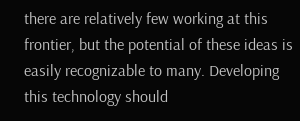there are relatively few working at this frontier, but the potential of these ideas is easily recognizable to many. Developing this technology should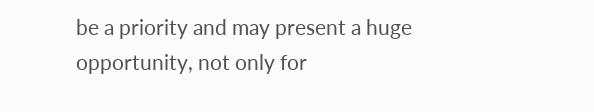be a priority and may present a huge opportunity, not only for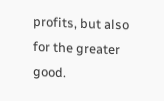profits, but also for the greater good.